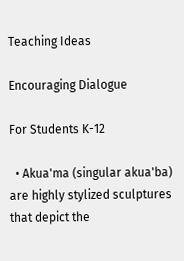Teaching Ideas

Encouraging Dialogue

For Students K-12

  • Akua'ma (singular akua'ba) are highly stylized sculptures that depict the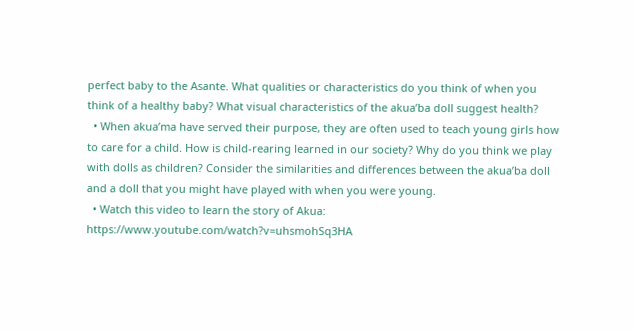perfect baby to the Asante. What qualities or characteristics do you think of when you think of a healthy baby? What visual characteristics of the akua’ba doll suggest health?
  • When akua’ma have served their purpose, they are often used to teach young girls how to care for a child. How is child-rearing learned in our society? Why do you think we play with dolls as children? Consider the similarities and differences between the akua’ba doll and a doll that you might have played with when you were young.
  • Watch this video to learn the story of Akua: https://www.youtube.com/watch?v=uhsmohSq3HA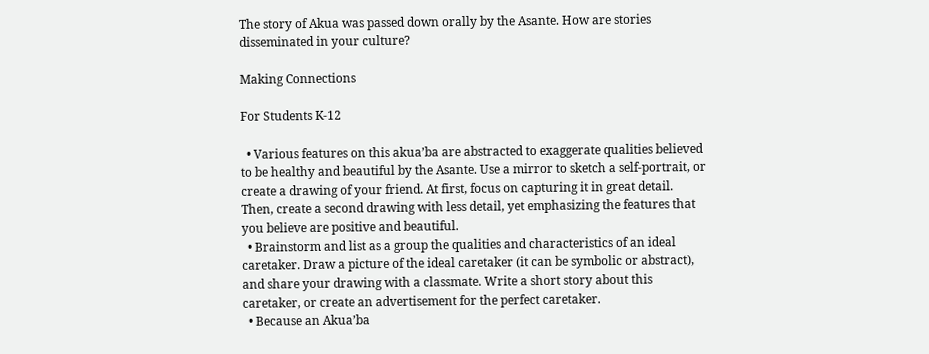The story of Akua was passed down orally by the Asante. How are stories disseminated in your culture?

Making Connections

For Students K-12

  • Various features on this akua’ba are abstracted to exaggerate qualities believed to be healthy and beautiful by the Asante. Use a mirror to sketch a self-portrait, or create a drawing of your friend. At first, focus on capturing it in great detail. Then, create a second drawing with less detail, yet emphasizing the features that you believe are positive and beautiful.
  • Brainstorm and list as a group the qualities and characteristics of an ideal caretaker. Draw a picture of the ideal caretaker (it can be symbolic or abstract), and share your drawing with a classmate. Write a short story about this caretaker, or create an advertisement for the perfect caretaker.
  • Because an Akua’ba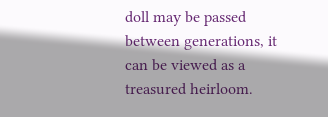doll may be passed between generations, it can be viewed as a treasured heirloom.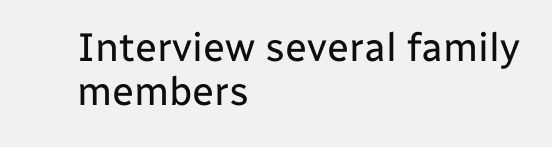Interview several family members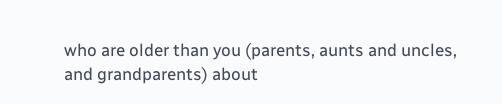who are older than you (parents, aunts and uncles, and grandparents) about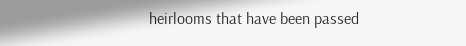heirlooms that have been passed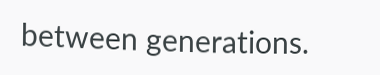between generations.